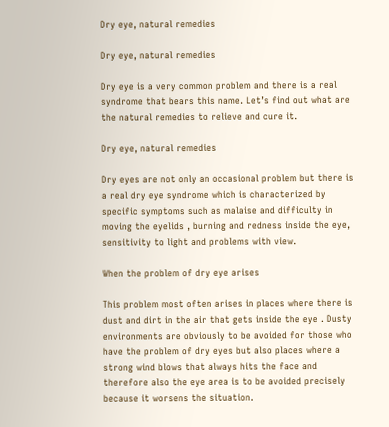Dry eye, natural remedies

Dry eye, natural remedies

Dry eye is a very common problem and there is a real syndrome that bears this name. Let’s find out what are the natural remedies to relieve and cure it.

Dry eye, natural remedies

Dry eyes are not only an occasional problem but there is a real dry eye syndrome which is characterized by specific symptoms such as malaise and difficulty in moving the eyelids , burning and redness inside the eye, sensitivity to light and problems with view.

When the problem of dry eye arises

This problem most often arises in places where there is dust and dirt in the air that gets inside the eye . Dusty environments are obviously to be avoided for those who have the problem of dry eyes but also places where a strong wind blows that always hits the face and therefore also the eye area is to be avoided precisely because it worsens the situation.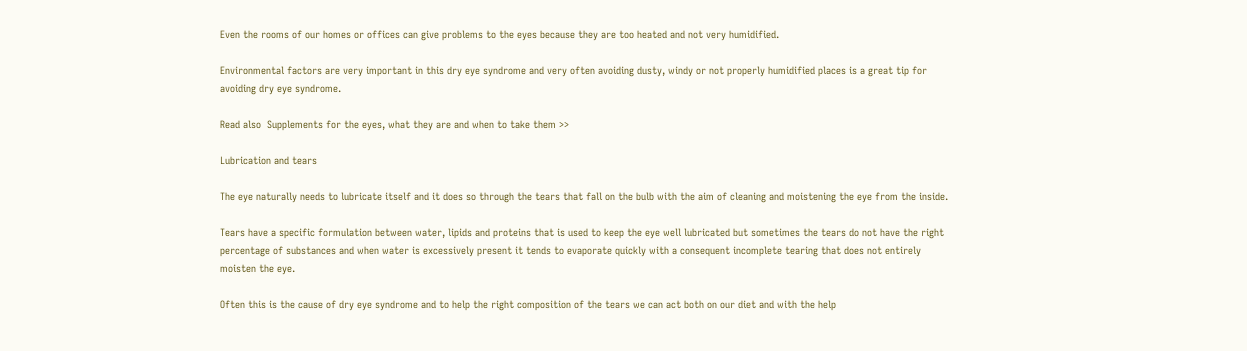Even the rooms of our homes or offices can give problems to the eyes because they are too heated and not very humidified.

Environmental factors are very important in this dry eye syndrome and very often avoiding dusty, windy or not properly humidified places is a great tip for avoiding dry eye syndrome.

Read also  Supplements for the eyes, what they are and when to take them >>

Lubrication and tears

The eye naturally needs to lubricate itself and it does so through the tears that fall on the bulb with the aim of cleaning and moistening the eye from the inside.

Tears have a specific formulation between water, lipids and proteins that is used to keep the eye well lubricated but sometimes the tears do not have the right percentage of substances and when water is excessively present it tends to evaporate quickly with a consequent incomplete tearing that does not entirely moisten the eye.

Often this is the cause of dry eye syndrome and to help the right composition of the tears we can act both on our diet and with the help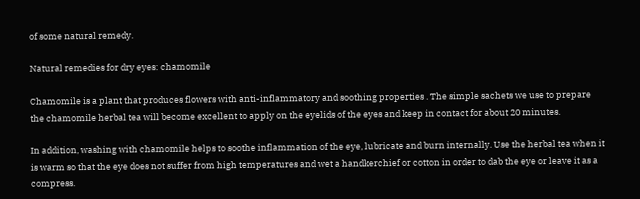of some natural remedy.

Natural remedies for dry eyes: chamomile

Chamomile is a plant that produces flowers with anti-inflammatory and soothing properties . The simple sachets we use to prepare the chamomile herbal tea will become excellent to apply on the eyelids of the eyes and keep in contact for about 20 minutes.

In addition, washing with chamomile helps to soothe inflammation of the eye, lubricate and burn internally. Use the herbal tea when it is warm so that the eye does not suffer from high temperatures and wet a handkerchief or cotton in order to dab the eye or leave it as a compress.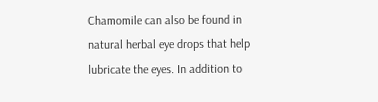Chamomile can also be found in natural herbal eye drops that help lubricate the eyes. In addition to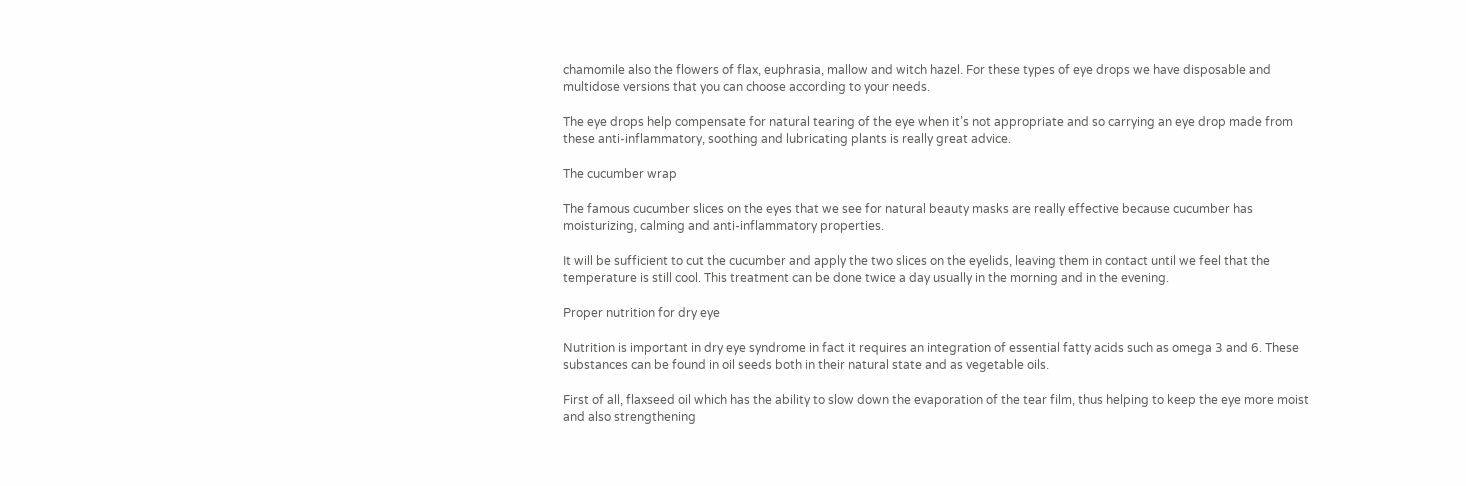chamomile also the flowers of flax, euphrasia, mallow and witch hazel. For these types of eye drops we have disposable and multidose versions that you can choose according to your needs.

The eye drops help compensate for natural tearing of the eye when it’s not appropriate and so carrying an eye drop made from these anti-inflammatory, soothing and lubricating plants is really great advice.

The cucumber wrap

The famous cucumber slices on the eyes that we see for natural beauty masks are really effective because cucumber has moisturizing, calming and anti-inflammatory properties.

It will be sufficient to cut the cucumber and apply the two slices on the eyelids, leaving them in contact until we feel that the temperature is still cool. This treatment can be done twice a day usually in the morning and in the evening.

Proper nutrition for dry eye

Nutrition is important in dry eye syndrome in fact it requires an integration of essential fatty acids such as omega 3 and 6. These substances can be found in oil seeds both in their natural state and as vegetable oils.

First of all, flaxseed oil which has the ability to slow down the evaporation of the tear film, thus helping to keep the eye more moist and also strengthening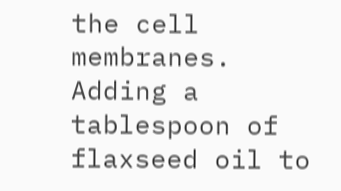the cell membranes. Adding a tablespoon of flaxseed oil to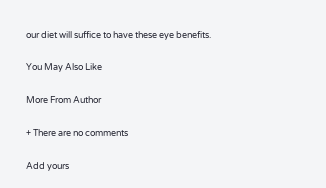our diet will suffice to have these eye benefits.

You May Also Like

More From Author

+ There are no comments

Add yours